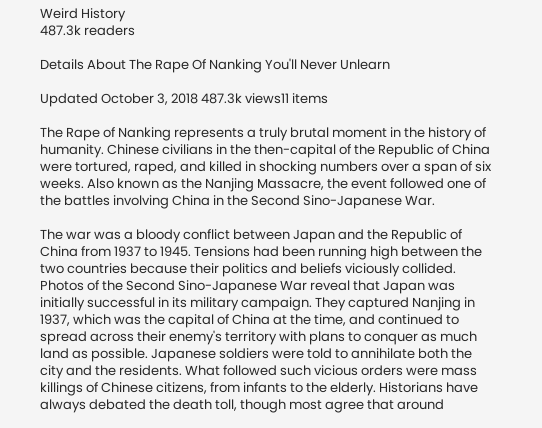Weird History
487.3k readers

Details About The Rape Of Nanking You'll Never Unlearn

Updated October 3, 2018 487.3k views11 items

The Rape of Nanking represents a truly brutal moment in the history of humanity. Chinese civilians in the then-capital of the Republic of China were tortured, raped, and killed in shocking numbers over a span of six weeks. Also known as the Nanjing Massacre, the event followed one of the battles involving China in the Second Sino-Japanese War.

The war was a bloody conflict between Japan and the Republic of China from 1937 to 1945. Tensions had been running high between the two countries because their politics and beliefs viciously collided. Photos of the Second Sino-Japanese War reveal that Japan was initially successful in its military campaign. They captured Nanjing in 1937, which was the capital of China at the time, and continued to spread across their enemy's territory with plans to conquer as much land as possible. Japanese soldiers were told to annihilate both the city and the residents. What followed such vicious orders were mass killings of Chinese citizens, from infants to the elderly. Historians have always debated the death toll, though most agree that around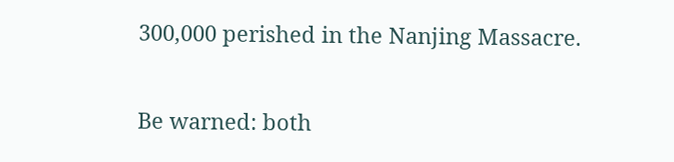300,000 perished in the Nanjing Massacre.

Be warned: both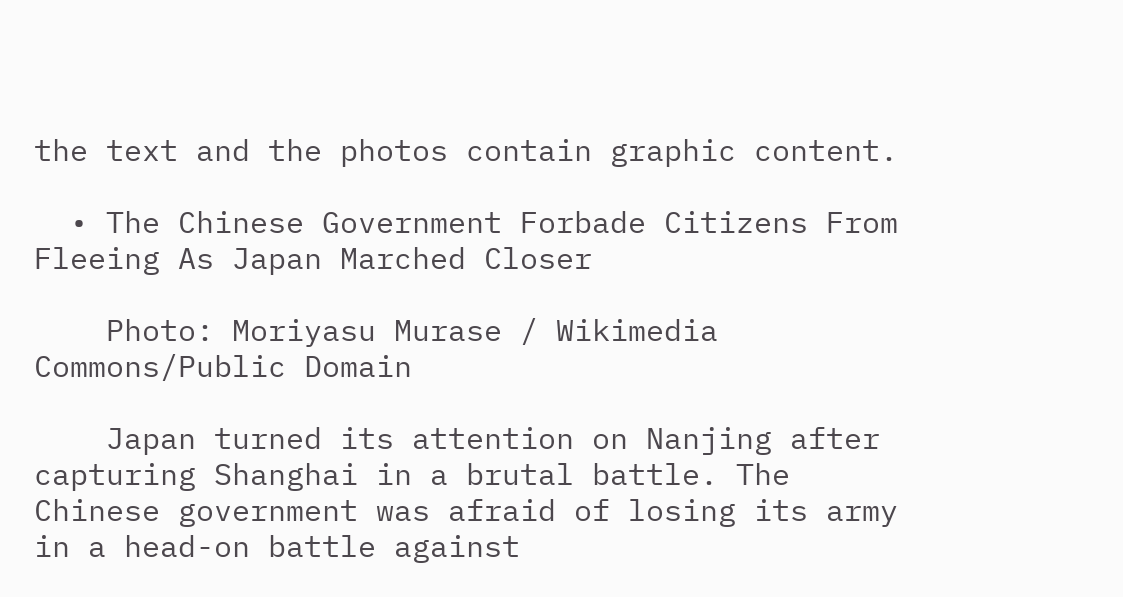the text and the photos contain graphic content.

  • The Chinese Government Forbade Citizens From Fleeing As Japan Marched Closer

    Photo: Moriyasu Murase / Wikimedia Commons/Public Domain

    Japan turned its attention on Nanjing after capturing Shanghai in a brutal battle. The Chinese government was afraid of losing its army in a head-on battle against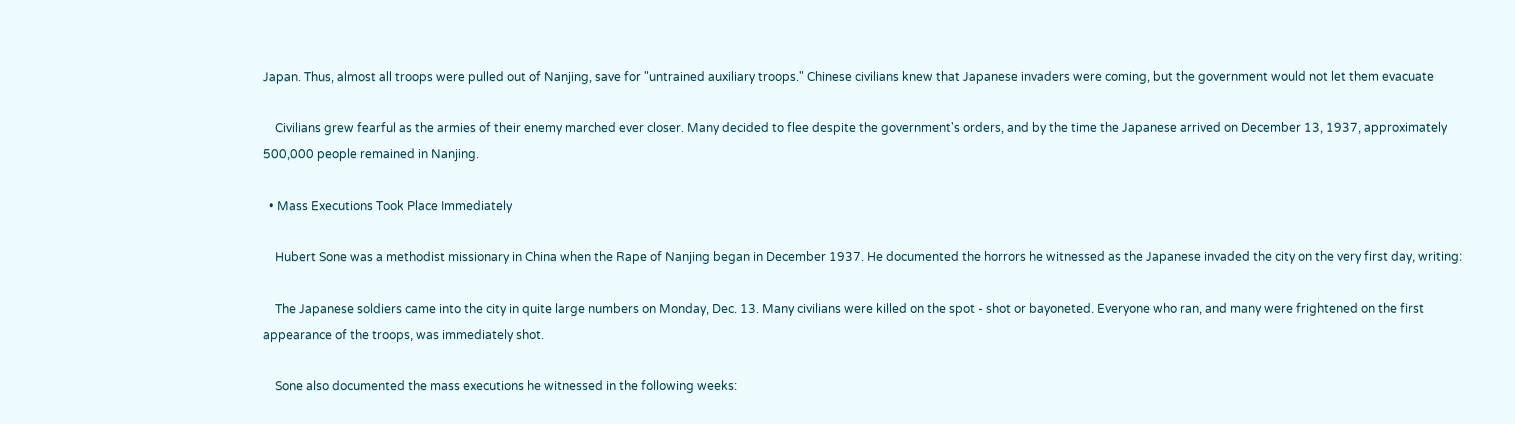Japan. Thus, almost all troops were pulled out of Nanjing, save for "untrained auxiliary troops." Chinese civilians knew that Japanese invaders were coming, but the government would not let them evacuate

    Civilians grew fearful as the armies of their enemy marched ever closer. Many decided to flee despite the government's orders, and by the time the Japanese arrived on December 13, 1937, approximately 500,000 people remained in Nanjing.

  • Mass Executions Took Place Immediately

    Hubert Sone was a methodist missionary in China when the Rape of Nanjing began in December 1937. He documented the horrors he witnessed as the Japanese invaded the city on the very first day, writing:

    The Japanese soldiers came into the city in quite large numbers on Monday, Dec. 13. Many civilians were killed on the spot - shot or bayoneted. Everyone who ran, and many were frightened on the first appearance of the troops, was immediately shot.

    Sone also documented the mass executions he witnessed in the following weeks: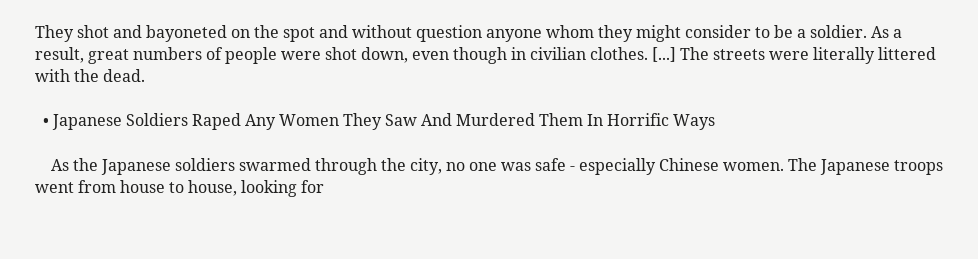They shot and bayoneted on the spot and without question anyone whom they might consider to be a soldier. As a result, great numbers of people were shot down, even though in civilian clothes. [...] The streets were literally littered with the dead.

  • Japanese Soldiers Raped Any Women They Saw And Murdered Them In Horrific Ways

    As the Japanese soldiers swarmed through the city, no one was safe - especially Chinese women. The Japanese troops went from house to house, looking for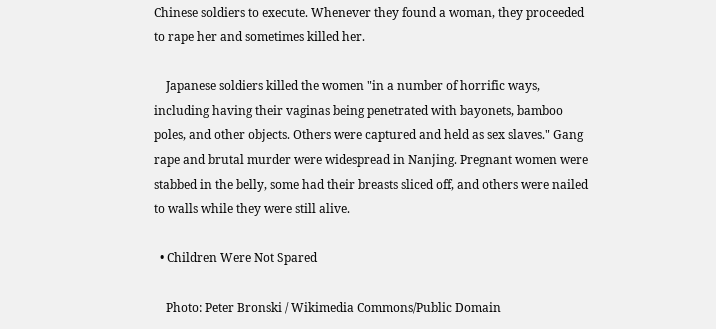Chinese soldiers to execute. Whenever they found a woman, they proceeded to rape her and sometimes killed her.

    Japanese soldiers killed the women "in a number of horrific ways, including having their vaginas being penetrated with bayonets, bamboo poles, and other objects. Others were captured and held as sex slaves." Gang rape and brutal murder were widespread in Nanjing. Pregnant women were stabbed in the belly, some had their breasts sliced off, and others were nailed to walls while they were still alive.

  • Children Were Not Spared

    Photo: Peter Bronski / Wikimedia Commons/Public Domain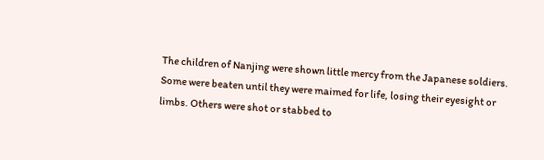The children of Nanjing were shown little mercy from the Japanese soldiers. Some were beaten until they were maimed for life, losing their eyesight or limbs. Others were shot or stabbed to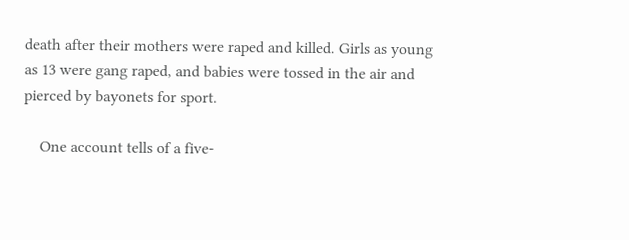death after their mothers were raped and killed. Girls as young as 13 were gang raped, and babies were tossed in the air and pierced by bayonets for sport.

    One account tells of a five-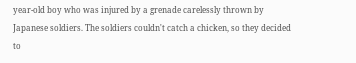year-old boy who was injured by a grenade carelessly thrown by Japanese soldiers. The soldiers couldn't catch a chicken, so they decided to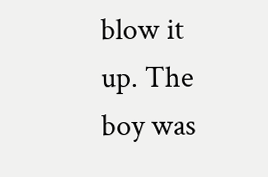blow it up. The boy was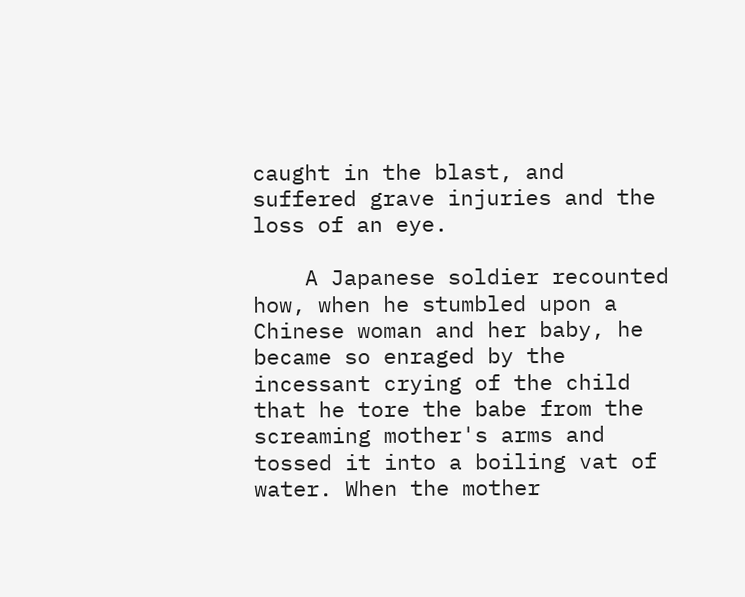caught in the blast, and suffered grave injuries and the loss of an eye.

    A Japanese soldier recounted how, when he stumbled upon a Chinese woman and her baby, he became so enraged by the incessant crying of the child that he tore the babe from the screaming mother's arms and tossed it into a boiling vat of water. When the mother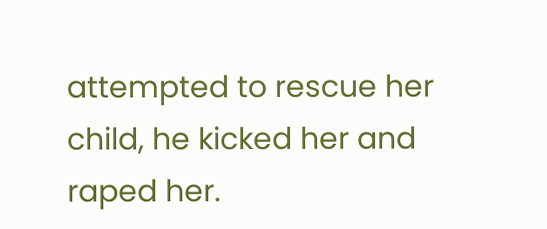attempted to rescue her child, he kicked her and raped her.